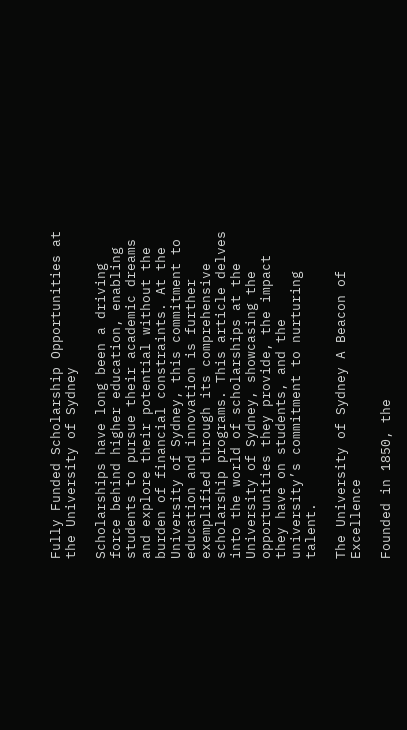Fully Funded Scholarship Opportunities at the University of Sydney

Scholarships have long been a driving force behind higher education, enabling students to pursue their academic dreams and explore their potential without the burden of financial constraints. At the University of Sydney, this commitment to education and innovation is further exemplified through its comprehensive scholarship programs. This article delves into the world of scholarships at the University of Sydney, showcasing the opportunities they provide, the impact they have on students, and the university’s commitment to nurturing talent.

The University of Sydney A Beacon of Excellence

Founded in 1850, the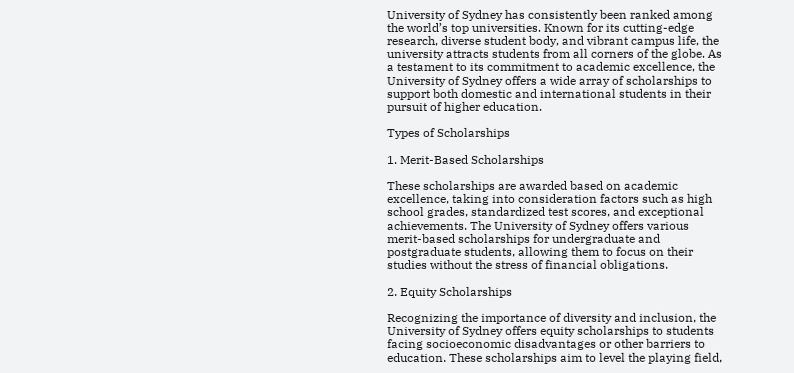University of Sydney has consistently been ranked among the world’s top universities. Known for its cutting-edge research, diverse student body, and vibrant campus life, the university attracts students from all corners of the globe. As a testament to its commitment to academic excellence, the University of Sydney offers a wide array of scholarships to support both domestic and international students in their pursuit of higher education.

Types of Scholarships

1. Merit-Based Scholarships

These scholarships are awarded based on academic excellence, taking into consideration factors such as high school grades, standardized test scores, and exceptional achievements. The University of Sydney offers various merit-based scholarships for undergraduate and postgraduate students, allowing them to focus on their studies without the stress of financial obligations.

2. Equity Scholarships

Recognizing the importance of diversity and inclusion, the University of Sydney offers equity scholarships to students facing socioeconomic disadvantages or other barriers to education. These scholarships aim to level the playing field,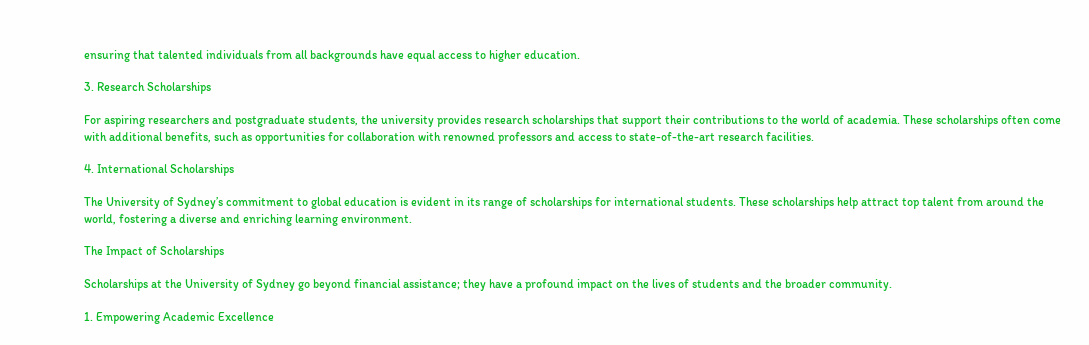ensuring that talented individuals from all backgrounds have equal access to higher education.

3. Research Scholarships

For aspiring researchers and postgraduate students, the university provides research scholarships that support their contributions to the world of academia. These scholarships often come with additional benefits, such as opportunities for collaboration with renowned professors and access to state-of-the-art research facilities.

4. International Scholarships

The University of Sydney’s commitment to global education is evident in its range of scholarships for international students. These scholarships help attract top talent from around the world, fostering a diverse and enriching learning environment.

The Impact of Scholarships

Scholarships at the University of Sydney go beyond financial assistance; they have a profound impact on the lives of students and the broader community.

1. Empowering Academic Excellence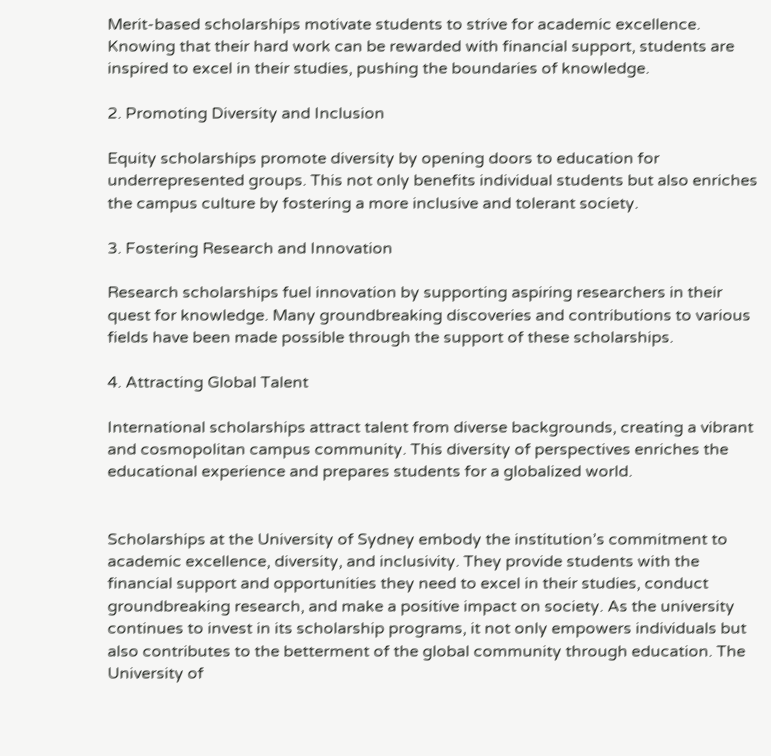Merit-based scholarships motivate students to strive for academic excellence. Knowing that their hard work can be rewarded with financial support, students are inspired to excel in their studies, pushing the boundaries of knowledge.

2. Promoting Diversity and Inclusion

Equity scholarships promote diversity by opening doors to education for underrepresented groups. This not only benefits individual students but also enriches the campus culture by fostering a more inclusive and tolerant society.

3. Fostering Research and Innovation

Research scholarships fuel innovation by supporting aspiring researchers in their quest for knowledge. Many groundbreaking discoveries and contributions to various fields have been made possible through the support of these scholarships.

4. Attracting Global Talent

International scholarships attract talent from diverse backgrounds, creating a vibrant and cosmopolitan campus community. This diversity of perspectives enriches the educational experience and prepares students for a globalized world.


Scholarships at the University of Sydney embody the institution’s commitment to academic excellence, diversity, and inclusivity. They provide students with the financial support and opportunities they need to excel in their studies, conduct groundbreaking research, and make a positive impact on society. As the university continues to invest in its scholarship programs, it not only empowers individuals but also contributes to the betterment of the global community through education. The University of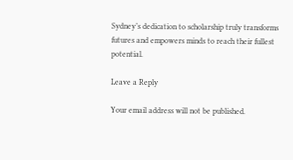Sydney’s dedication to scholarship truly transforms futures and empowers minds to reach their fullest potential.

Leave a Reply

Your email address will not be published.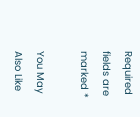Required fields are marked *

You May Also Like